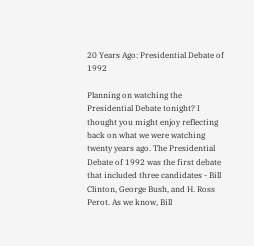20 Years Ago: Presidential Debate of 1992

Planning on watching the Presidential Debate tonight? I thought you might enjoy reflecting back on what we were watching twenty years ago. The Presidential Debate of 1992 was the first debate that included three candidates - Bill Clinton, George Bush, and H. Ross Perot. As we know, Bill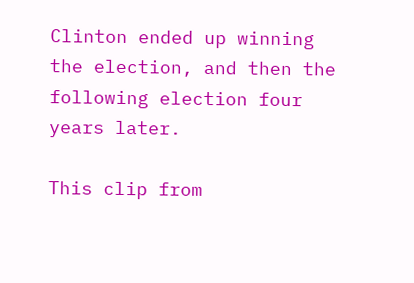Clinton ended up winning the election, and then the following election four years later.

This clip from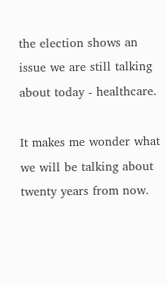the election shows an issue we are still talking about today - healthcare.

It makes me wonder what we will be talking about twenty years from now.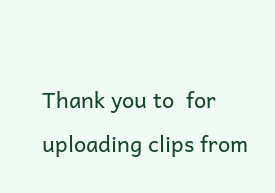Thank you to  for uploading clips from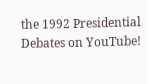the 1992 Presidential Debates on YouTube!